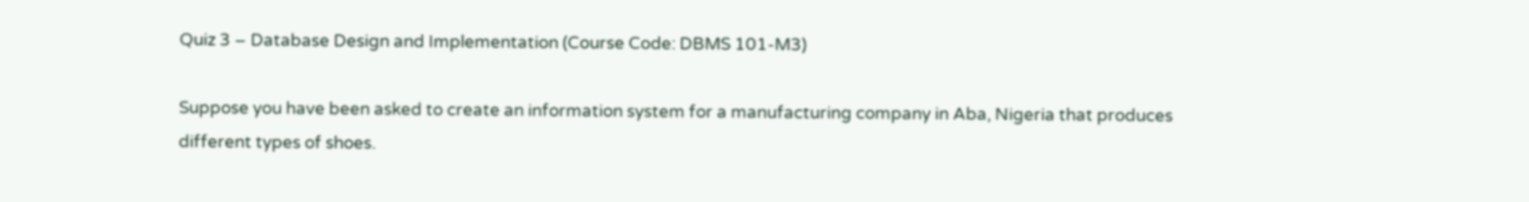Quiz 3 – Database Design and Implementation (Course Code: DBMS 101-M3)

Suppose you have been asked to create an information system for a manufacturing company in Aba, Nigeria that produces different types of shoes.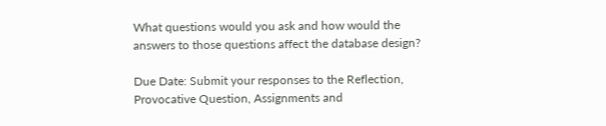What questions would you ask and how would the answers to those questions affect the database design?

Due Date: Submit your responses to the Reflection, Provocative Question, Assignments and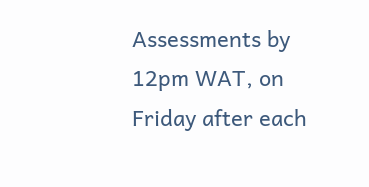Assessments by 12pm WAT, on Friday after each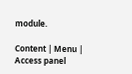module.

Content | Menu | Access panel